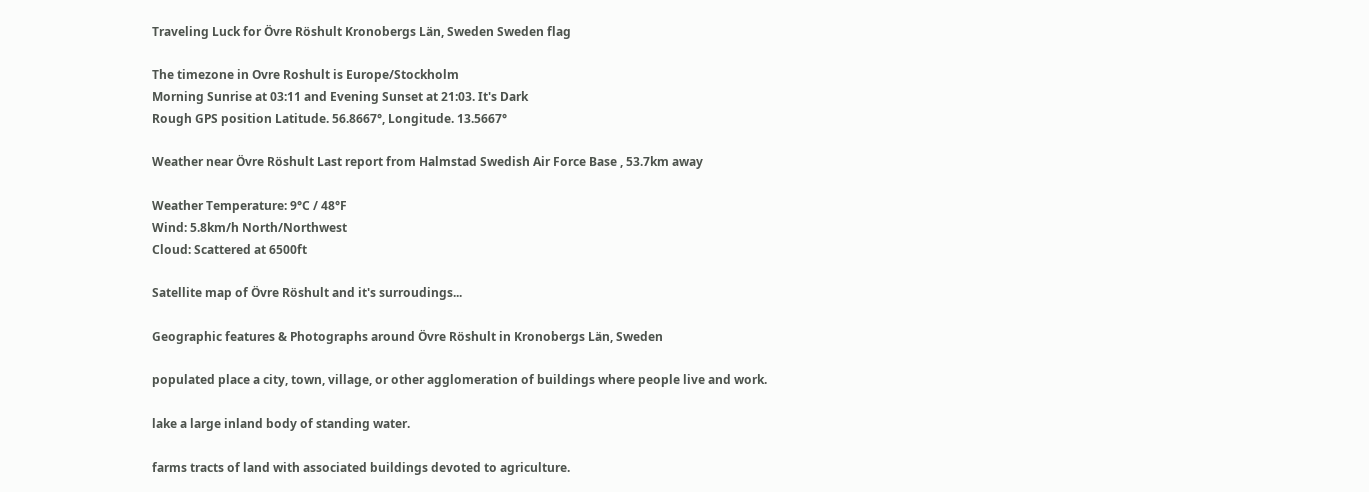Traveling Luck for Övre Röshult Kronobergs Län, Sweden Sweden flag

The timezone in Ovre Roshult is Europe/Stockholm
Morning Sunrise at 03:11 and Evening Sunset at 21:03. It's Dark
Rough GPS position Latitude. 56.8667°, Longitude. 13.5667°

Weather near Övre Röshult Last report from Halmstad Swedish Air Force Base , 53.7km away

Weather Temperature: 9°C / 48°F
Wind: 5.8km/h North/Northwest
Cloud: Scattered at 6500ft

Satellite map of Övre Röshult and it's surroudings...

Geographic features & Photographs around Övre Röshult in Kronobergs Län, Sweden

populated place a city, town, village, or other agglomeration of buildings where people live and work.

lake a large inland body of standing water.

farms tracts of land with associated buildings devoted to agriculture.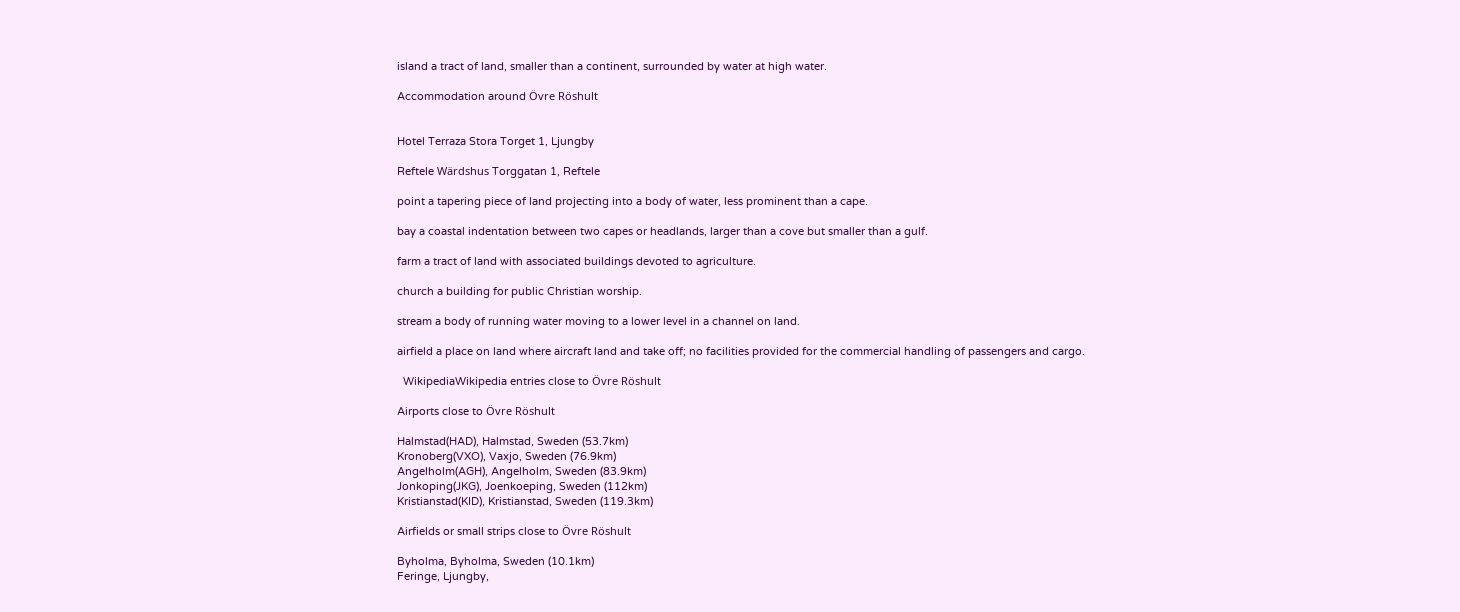island a tract of land, smaller than a continent, surrounded by water at high water.

Accommodation around Övre Röshult


Hotel Terraza Stora Torget 1, Ljungby

Reftele Wärdshus Torggatan 1, Reftele

point a tapering piece of land projecting into a body of water, less prominent than a cape.

bay a coastal indentation between two capes or headlands, larger than a cove but smaller than a gulf.

farm a tract of land with associated buildings devoted to agriculture.

church a building for public Christian worship.

stream a body of running water moving to a lower level in a channel on land.

airfield a place on land where aircraft land and take off; no facilities provided for the commercial handling of passengers and cargo.

  WikipediaWikipedia entries close to Övre Röshult

Airports close to Övre Röshult

Halmstad(HAD), Halmstad, Sweden (53.7km)
Kronoberg(VXO), Vaxjo, Sweden (76.9km)
Angelholm(AGH), Angelholm, Sweden (83.9km)
Jonkoping(JKG), Joenkoeping, Sweden (112km)
Kristianstad(KID), Kristianstad, Sweden (119.3km)

Airfields or small strips close to Övre Röshult

Byholma, Byholma, Sweden (10.1km)
Feringe, Ljungby,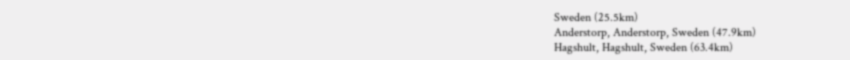Sweden (25.5km)
Anderstorp, Anderstorp, Sweden (47.9km)
Hagshult, Hagshult, Sweden (63.4km)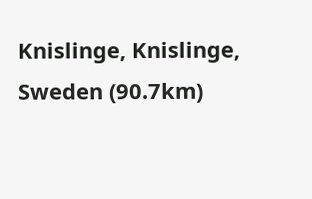Knislinge, Knislinge, Sweden (90.7km)